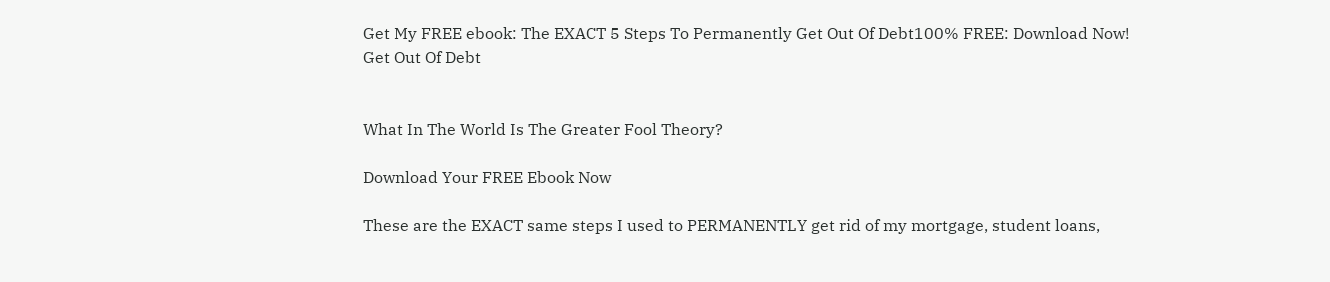Get My FREE ebook: The EXACT 5 Steps To Permanently Get Out Of Debt100% FREE: Download Now!
Get Out Of Debt


What In The World Is The Greater Fool Theory?

Download Your FREE Ebook Now

These are the EXACT same steps I used to PERMANENTLY get rid of my mortgage, student loans,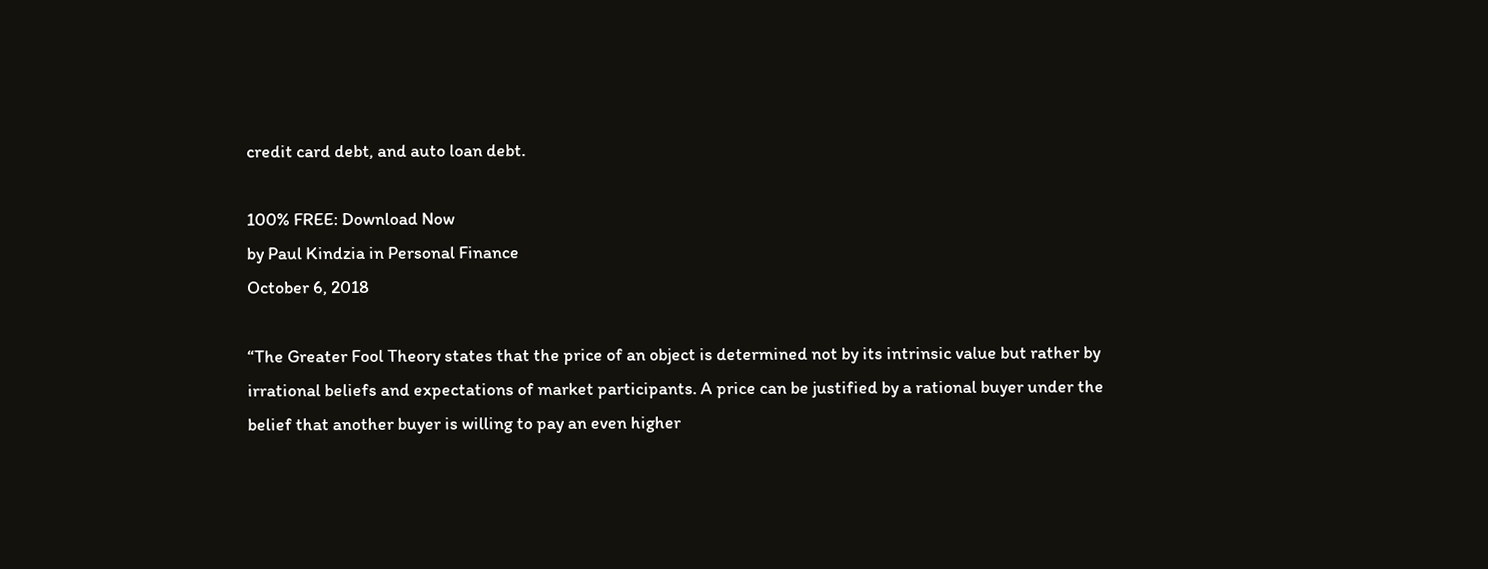credit card debt, and auto loan debt.

100% FREE: Download Now
by Paul Kindzia in Personal Finance
October 6, 2018

“The Greater Fool Theory states that the price of an object is determined not by its intrinsic value but rather by irrational beliefs and expectations of market participants. A price can be justified by a rational buyer under the belief that another buyer is willing to pay an even higher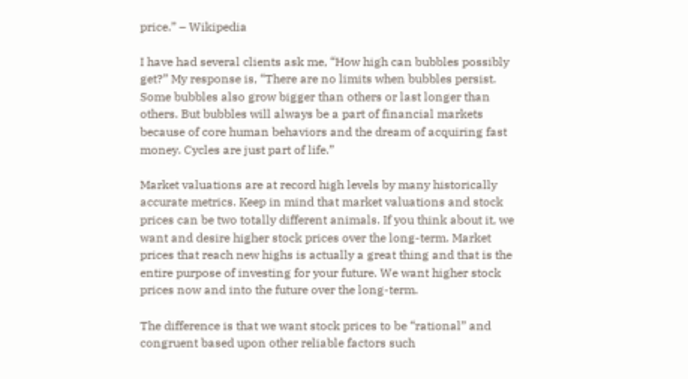price.” – Wikipedia

I have had several clients ask me, “How high can bubbles possibly get?” My response is, “There are no limits when bubbles persist. Some bubbles also grow bigger than others or last longer than others. But bubbles will always be a part of financial markets because of core human behaviors and the dream of acquiring fast money. Cycles are just part of life.”

Market valuations are at record high levels by many historically accurate metrics. Keep in mind that market valuations and stock prices can be two totally different animals. If you think about it, we want and desire higher stock prices over the long-term. Market prices that reach new highs is actually a great thing and that is the entire purpose of investing for your future. We want higher stock prices now and into the future over the long-term.

The difference is that we want stock prices to be “rational” and congruent based upon other reliable factors such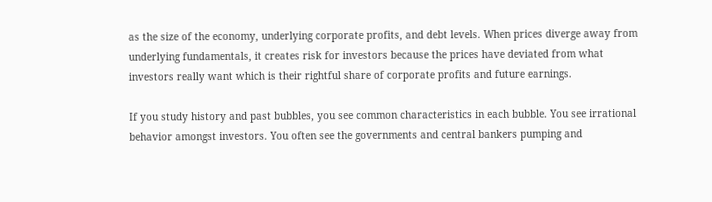as the size of the economy, underlying corporate profits, and debt levels. When prices diverge away from underlying fundamentals, it creates risk for investors because the prices have deviated from what investors really want which is their rightful share of corporate profits and future earnings.

If you study history and past bubbles, you see common characteristics in each bubble. You see irrational behavior amongst investors. You often see the governments and central bankers pumping and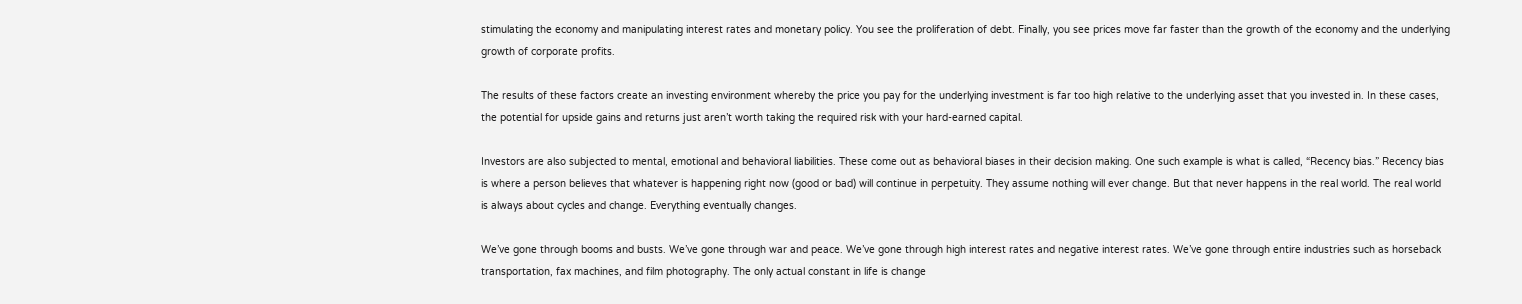stimulating the economy and manipulating interest rates and monetary policy. You see the proliferation of debt. Finally, you see prices move far faster than the growth of the economy and the underlying growth of corporate profits.

The results of these factors create an investing environment whereby the price you pay for the underlying investment is far too high relative to the underlying asset that you invested in. In these cases, the potential for upside gains and returns just aren’t worth taking the required risk with your hard-earned capital.

Investors are also subjected to mental, emotional and behavioral liabilities. These come out as behavioral biases in their decision making. One such example is what is called, “Recency bias.” Recency bias is where a person believes that whatever is happening right now (good or bad) will continue in perpetuity. They assume nothing will ever change. But that never happens in the real world. The real world is always about cycles and change. Everything eventually changes.

We’ve gone through booms and busts. We’ve gone through war and peace. We’ve gone through high interest rates and negative interest rates. We’ve gone through entire industries such as horseback transportation, fax machines, and film photography. The only actual constant in life is change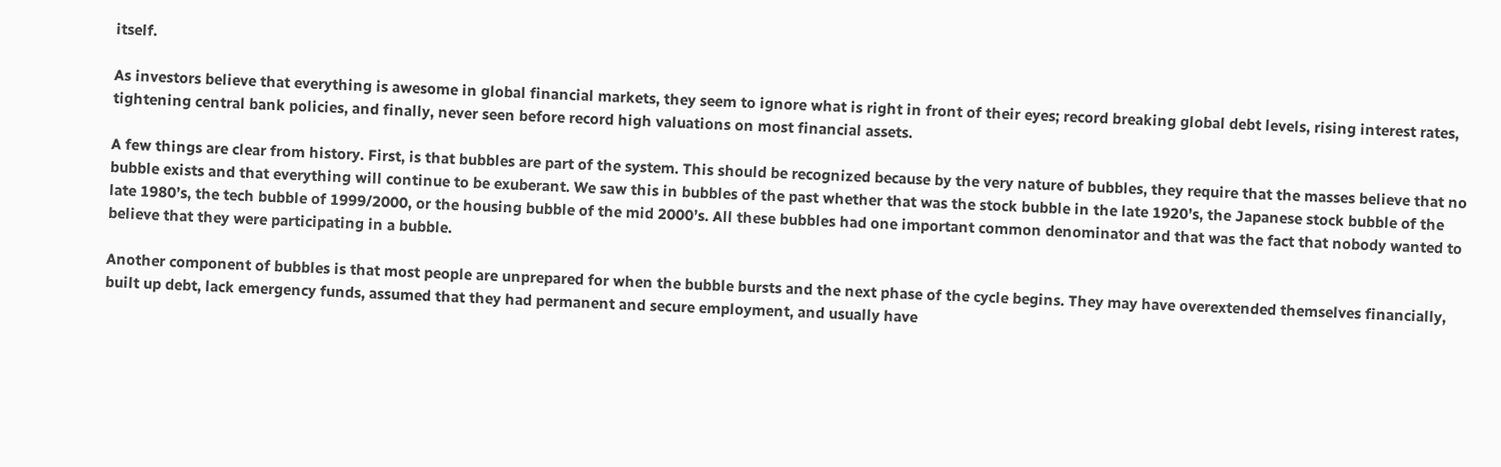itself.

As investors believe that everything is awesome in global financial markets, they seem to ignore what is right in front of their eyes; record breaking global debt levels, rising interest rates, tightening central bank policies, and finally, never seen before record high valuations on most financial assets.

A few things are clear from history. First, is that bubbles are part of the system. This should be recognized because by the very nature of bubbles, they require that the masses believe that no bubble exists and that everything will continue to be exuberant. We saw this in bubbles of the past whether that was the stock bubble in the late 1920’s, the Japanese stock bubble of the late 1980’s, the tech bubble of 1999/2000, or the housing bubble of the mid 2000’s. All these bubbles had one important common denominator and that was the fact that nobody wanted to believe that they were participating in a bubble.

Another component of bubbles is that most people are unprepared for when the bubble bursts and the next phase of the cycle begins. They may have overextended themselves financially, built up debt, lack emergency funds, assumed that they had permanent and secure employment, and usually have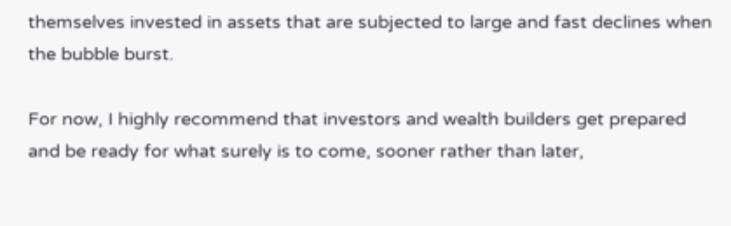themselves invested in assets that are subjected to large and fast declines when the bubble burst.

For now, I highly recommend that investors and wealth builders get prepared and be ready for what surely is to come, sooner rather than later,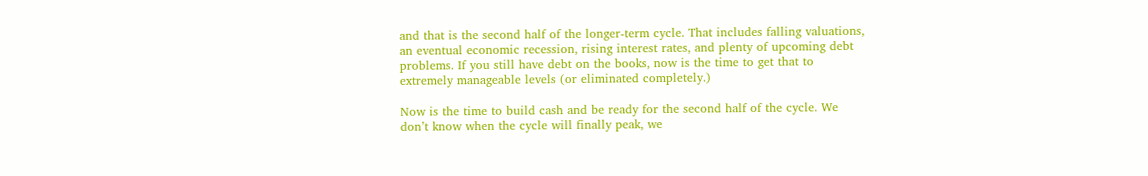and that is the second half of the longer-term cycle. That includes falling valuations, an eventual economic recession, rising interest rates, and plenty of upcoming debt problems. If you still have debt on the books, now is the time to get that to extremely manageable levels (or eliminated completely.)

Now is the time to build cash and be ready for the second half of the cycle. We don’t know when the cycle will finally peak, we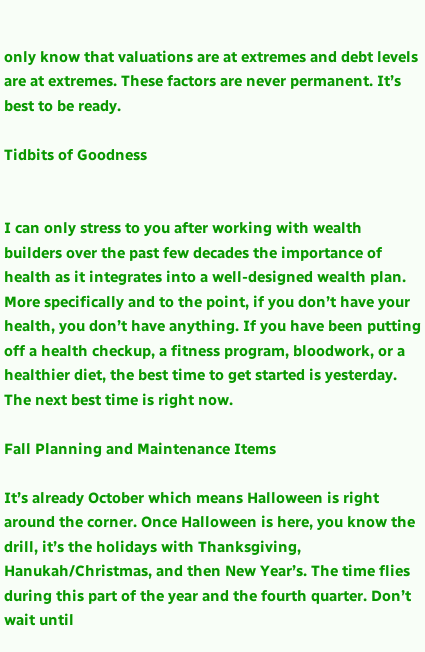only know that valuations are at extremes and debt levels are at extremes. These factors are never permanent. It’s best to be ready.

Tidbits of Goodness


I can only stress to you after working with wealth builders over the past few decades the importance of health as it integrates into a well-designed wealth plan. More specifically and to the point, if you don’t have your health, you don’t have anything. If you have been putting off a health checkup, a fitness program, bloodwork, or a healthier diet, the best time to get started is yesterday. The next best time is right now.

Fall Planning and Maintenance Items

It’s already October which means Halloween is right around the corner. Once Halloween is here, you know the drill, it’s the holidays with Thanksgiving, Hanukah/Christmas, and then New Year’s. The time flies during this part of the year and the fourth quarter. Don’t wait until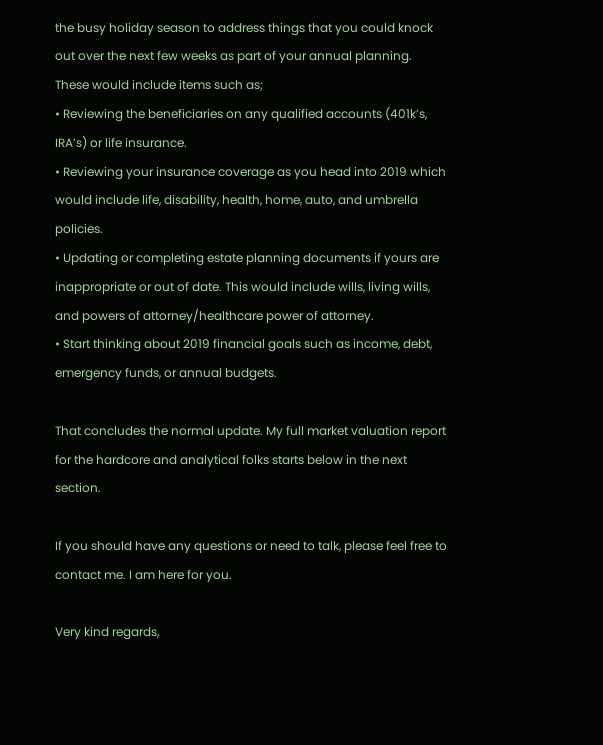the busy holiday season to address things that you could knock out over the next few weeks as part of your annual planning. These would include items such as;
• Reviewing the beneficiaries on any qualified accounts (401k’s, IRA’s) or life insurance.
• Reviewing your insurance coverage as you head into 2019 which would include life, disability, health, home, auto, and umbrella policies.
• Updating or completing estate planning documents if yours are inappropriate or out of date. This would include wills, living wills, and powers of attorney/healthcare power of attorney.
• Start thinking about 2019 financial goals such as income, debt, emergency funds, or annual budgets.

That concludes the normal update. My full market valuation report for the hardcore and analytical folks starts below in the next section.

If you should have any questions or need to talk, please feel free to contact me. I am here for you.

Very kind regards,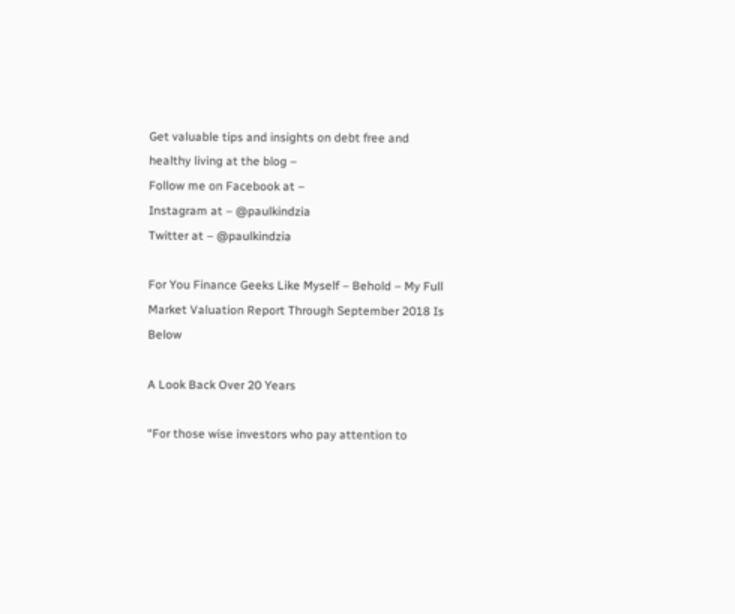Get valuable tips and insights on debt free and healthy living at the blog –
Follow me on Facebook at –
Instagram at – @paulkindzia
Twitter at – @paulkindzia

For You Finance Geeks Like Myself – Behold – My Full Market Valuation Report Through September 2018 Is Below

A Look Back Over 20 Years

“For those wise investors who pay attention to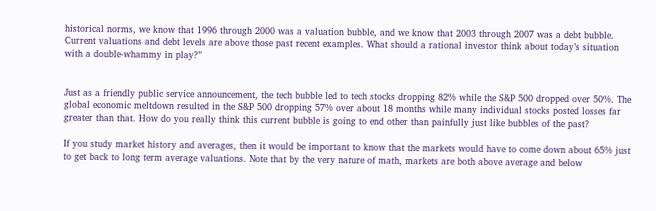historical norms, we know that 1996 through 2000 was a valuation bubble, and we know that 2003 through 2007 was a debt bubble. Current valuations and debt levels are above those past recent examples. What should a rational investor think about today’s situation with a double-whammy in play?”


Just as a friendly public service announcement, the tech bubble led to tech stocks dropping 82% while the S&P 500 dropped over 50%. The global economic meltdown resulted in the S&P 500 dropping 57% over about 18 months while many individual stocks posted losses far greater than that. How do you really think this current bubble is going to end other than painfully just like bubbles of the past?

If you study market history and averages, then it would be important to know that the markets would have to come down about 65% just to get back to long term average valuations. Note that by the very nature of math, markets are both above average and below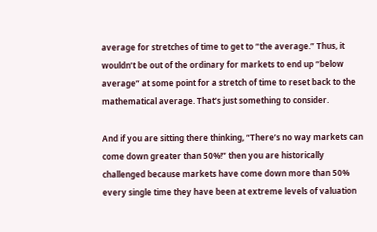average for stretches of time to get to “the average.” Thus, it wouldn’t be out of the ordinary for markets to end up “below average” at some point for a stretch of time to reset back to the mathematical average. That’s just something to consider.

And if you are sitting there thinking, “There’s no way markets can come down greater than 50%!” then you are historically challenged because markets have come down more than 50% every single time they have been at extreme levels of valuation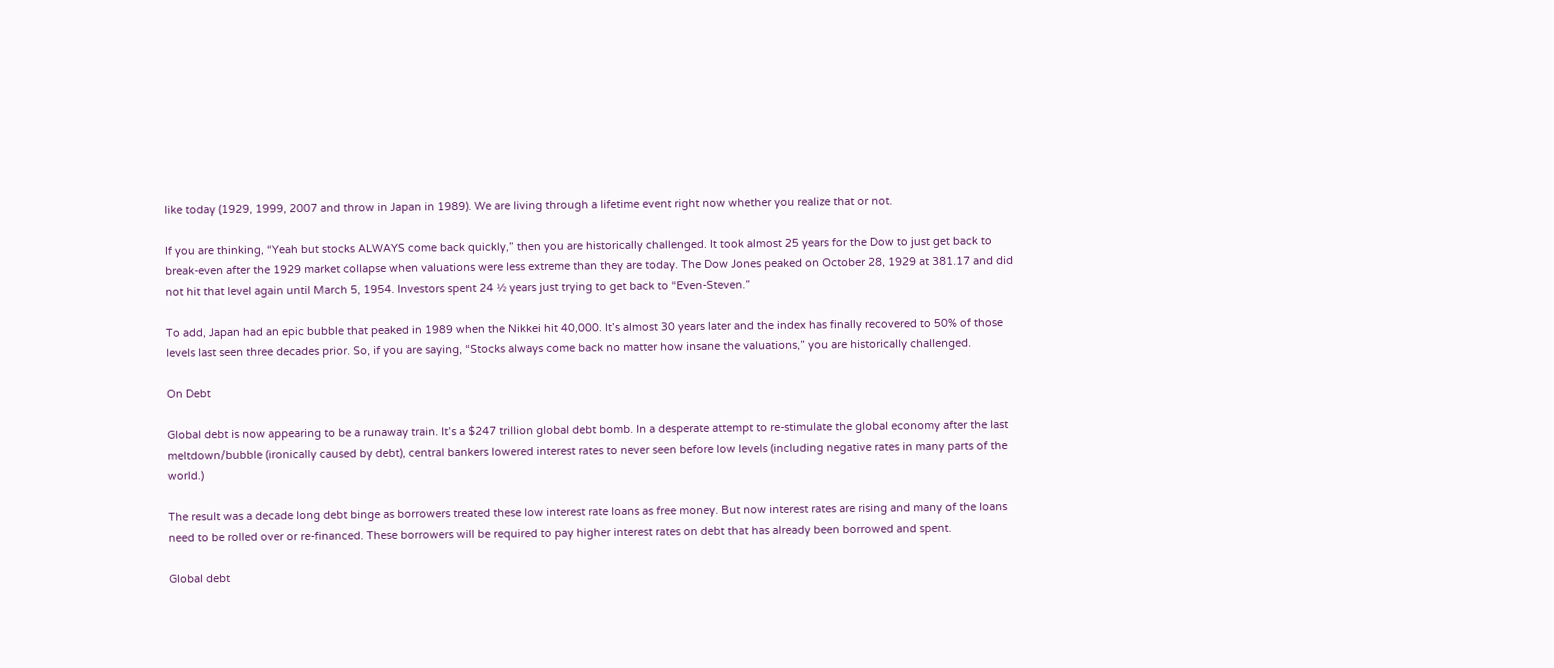like today (1929, 1999, 2007 and throw in Japan in 1989). We are living through a lifetime event right now whether you realize that or not.

If you are thinking, “Yeah but stocks ALWAYS come back quickly,” then you are historically challenged. It took almost 25 years for the Dow to just get back to break-even after the 1929 market collapse when valuations were less extreme than they are today. The Dow Jones peaked on October 28, 1929 at 381.17 and did not hit that level again until March 5, 1954. Investors spent 24 ½ years just trying to get back to “Even-Steven.”

To add, Japan had an epic bubble that peaked in 1989 when the Nikkei hit 40,000. It’s almost 30 years later and the index has finally recovered to 50% of those levels last seen three decades prior. So, if you are saying, “Stocks always come back no matter how insane the valuations,” you are historically challenged.

On Debt

Global debt is now appearing to be a runaway train. It’s a $247 trillion global debt bomb. In a desperate attempt to re-stimulate the global economy after the last meltdown/bubble (ironically caused by debt), central bankers lowered interest rates to never seen before low levels (including negative rates in many parts of the world.)

The result was a decade long debt binge as borrowers treated these low interest rate loans as free money. But now interest rates are rising and many of the loans need to be rolled over or re-financed. These borrowers will be required to pay higher interest rates on debt that has already been borrowed and spent.

Global debt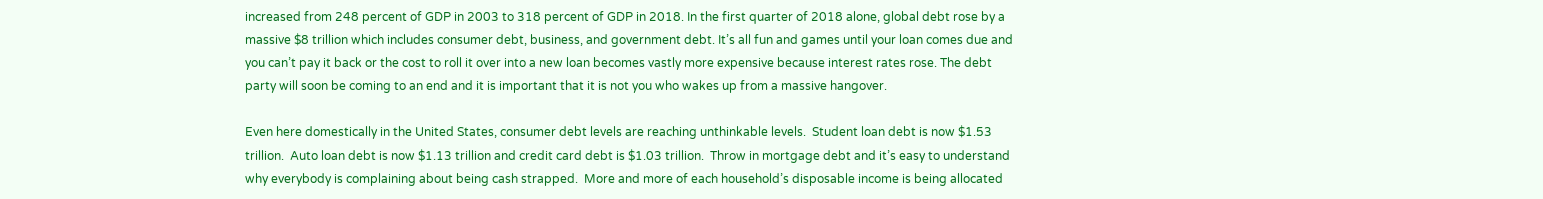increased from 248 percent of GDP in 2003 to 318 percent of GDP in 2018. In the first quarter of 2018 alone, global debt rose by a massive $8 trillion which includes consumer debt, business, and government debt. It’s all fun and games until your loan comes due and you can’t pay it back or the cost to roll it over into a new loan becomes vastly more expensive because interest rates rose. The debt party will soon be coming to an end and it is important that it is not you who wakes up from a massive hangover.

Even here domestically in the United States, consumer debt levels are reaching unthinkable levels.  Student loan debt is now $1.53 trillion.  Auto loan debt is now $1.13 trillion and credit card debt is $1.03 trillion.  Throw in mortgage debt and it’s easy to understand why everybody is complaining about being cash strapped.  More and more of each household’s disposable income is being allocated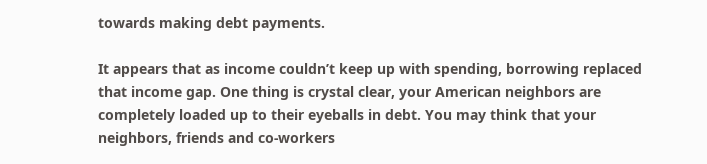towards making debt payments.

It appears that as income couldn’t keep up with spending, borrowing replaced that income gap. One thing is crystal clear, your American neighbors are completely loaded up to their eyeballs in debt. You may think that your neighbors, friends and co-workers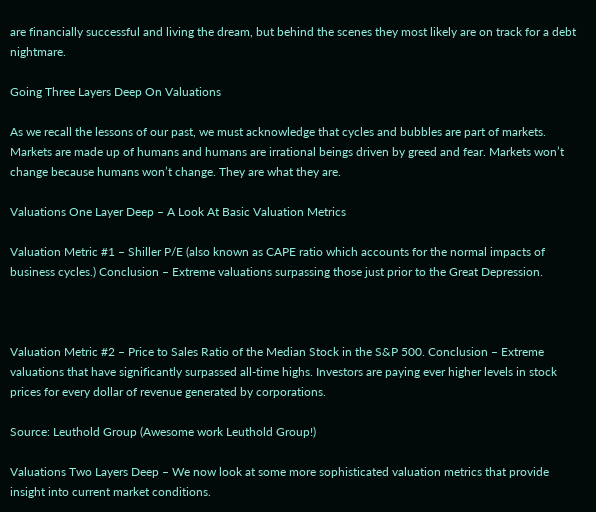are financially successful and living the dream, but behind the scenes they most likely are on track for a debt nightmare.

Going Three Layers Deep On Valuations

As we recall the lessons of our past, we must acknowledge that cycles and bubbles are part of markets. Markets are made up of humans and humans are irrational beings driven by greed and fear. Markets won’t change because humans won’t change. They are what they are.

Valuations One Layer Deep – A Look At Basic Valuation Metrics

Valuation Metric #1 – Shiller P/E (also known as CAPE ratio which accounts for the normal impacts of business cycles.) Conclusion – Extreme valuations surpassing those just prior to the Great Depression.



Valuation Metric #2 – Price to Sales Ratio of the Median Stock in the S&P 500. Conclusion – Extreme valuations that have significantly surpassed all-time highs. Investors are paying ever higher levels in stock prices for every dollar of revenue generated by corporations.

Source: Leuthold Group (Awesome work Leuthold Group!)

Valuations Two Layers Deep – We now look at some more sophisticated valuation metrics that provide insight into current market conditions.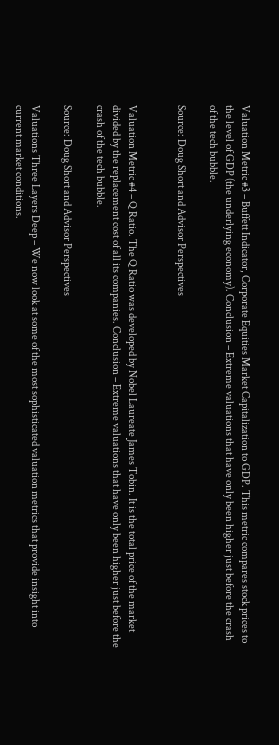Valuation Metric #3 – Buffett Indicator, Corporate Equities Market Capitalization to GDP. This metric compares stock prices to the level of GDP (the underlying economy). Conclusion – Extreme valuations that have only been higher just before the crash of the tech bubble.

Source: Doug Short and Advisor Perspectives


Valuation Metric #4 – Q Ratio. The Q Ratio was developed by Nobel Laureate James Tobin. It is the total price of the market divided by the replacement cost of all its companies. Conclusion – Extreme valuations that have only been higher just before the crash of the tech bubble.

Source: Doug Short and Advisor Perspectives

Valuations Three Layers Deep – We now look at some of the most sophisticated valuation metrics that provide insight into current market conditions.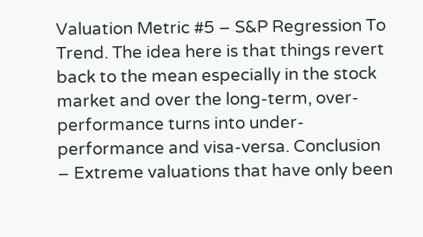Valuation Metric #5 – S&P Regression To Trend. The idea here is that things revert back to the mean especially in the stock market and over the long-term, over-performance turns into under-performance and visa-versa. Conclusion – Extreme valuations that have only been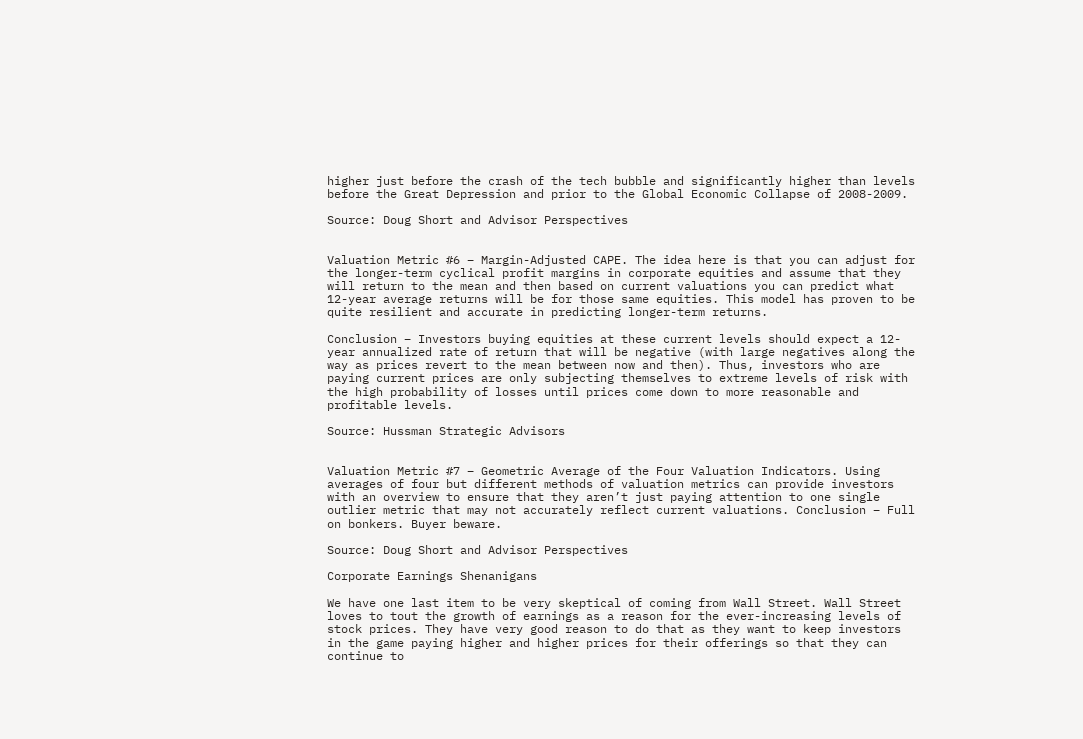higher just before the crash of the tech bubble and significantly higher than levels before the Great Depression and prior to the Global Economic Collapse of 2008-2009.

Source: Doug Short and Advisor Perspectives


Valuation Metric #6 – Margin-Adjusted CAPE. The idea here is that you can adjust for the longer-term cyclical profit margins in corporate equities and assume that they will return to the mean and then based on current valuations you can predict what 12-year average returns will be for those same equities. This model has proven to be quite resilient and accurate in predicting longer-term returns.

Conclusion – Investors buying equities at these current levels should expect a 12-year annualized rate of return that will be negative (with large negatives along the way as prices revert to the mean between now and then). Thus, investors who are paying current prices are only subjecting themselves to extreme levels of risk with the high probability of losses until prices come down to more reasonable and profitable levels.

Source: Hussman Strategic Advisors


Valuation Metric #7 – Geometric Average of the Four Valuation Indicators. Using averages of four but different methods of valuation metrics can provide investors with an overview to ensure that they aren’t just paying attention to one single outlier metric that may not accurately reflect current valuations. Conclusion – Full on bonkers. Buyer beware.

Source: Doug Short and Advisor Perspectives

Corporate Earnings Shenanigans

We have one last item to be very skeptical of coming from Wall Street. Wall Street loves to tout the growth of earnings as a reason for the ever-increasing levels of stock prices. They have very good reason to do that as they want to keep investors in the game paying higher and higher prices for their offerings so that they can continue to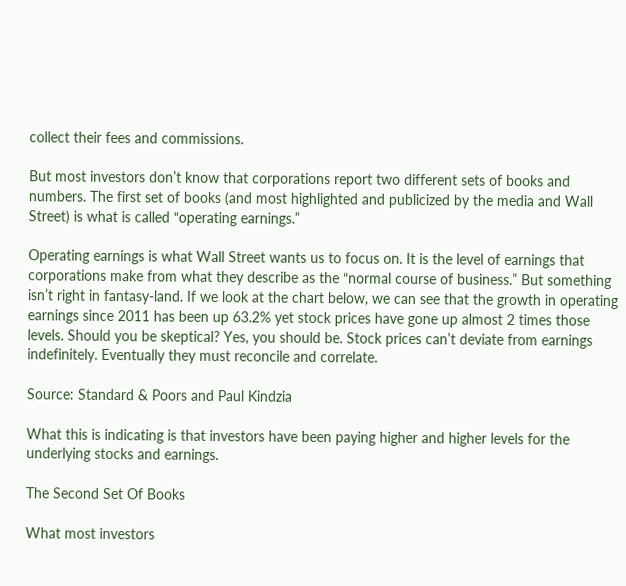collect their fees and commissions.

But most investors don’t know that corporations report two different sets of books and numbers. The first set of books (and most highlighted and publicized by the media and Wall Street) is what is called “operating earnings.”

Operating earnings is what Wall Street wants us to focus on. It is the level of earnings that corporations make from what they describe as the “normal course of business.” But something isn’t right in fantasy-land. If we look at the chart below, we can see that the growth in operating earnings since 2011 has been up 63.2% yet stock prices have gone up almost 2 times those levels. Should you be skeptical? Yes, you should be. Stock prices can’t deviate from earnings indefinitely. Eventually they must reconcile and correlate.

Source: Standard & Poors and Paul Kindzia

What this is indicating is that investors have been paying higher and higher levels for the underlying stocks and earnings.

The Second Set Of Books

What most investors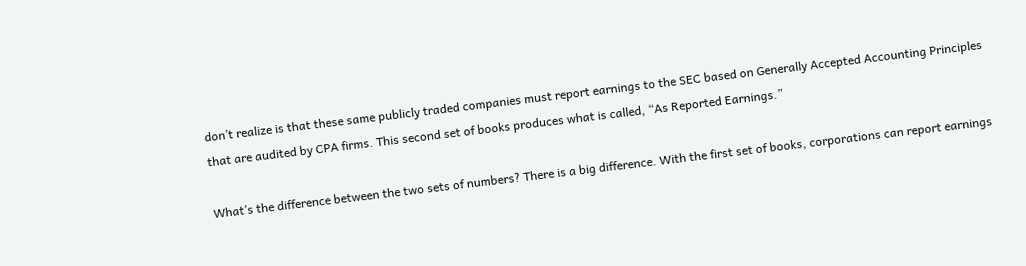don’t realize is that these same publicly traded companies must report earnings to the SEC based on Generally Accepted Accounting Principles that are audited by CPA firms. This second set of books produces what is called, “As Reported Earnings.”

What’s the difference between the two sets of numbers? There is a big difference. With the first set of books, corporations can report earnings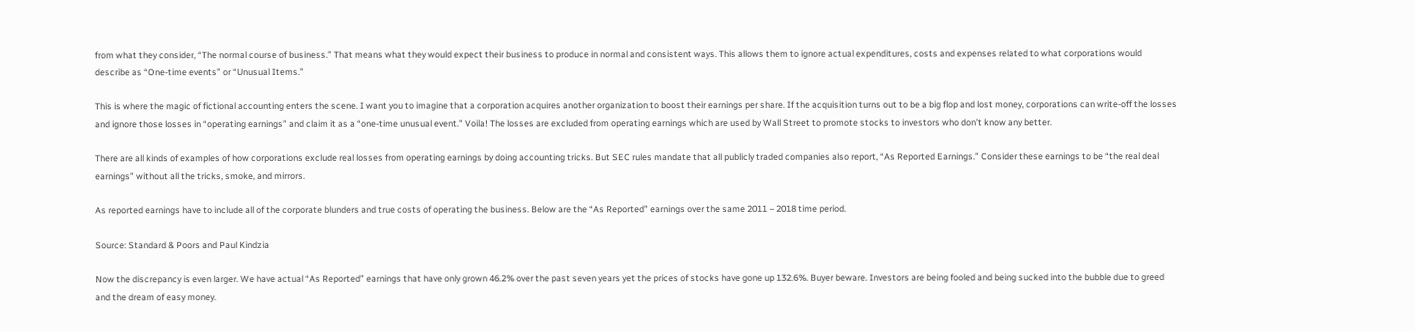from what they consider, “The normal course of business.” That means what they would expect their business to produce in normal and consistent ways. This allows them to ignore actual expenditures, costs and expenses related to what corporations would describe as “One-time events” or “Unusual Items.”

This is where the magic of fictional accounting enters the scene. I want you to imagine that a corporation acquires another organization to boost their earnings per share. If the acquisition turns out to be a big flop and lost money, corporations can write-off the losses and ignore those losses in “operating earnings” and claim it as a “one-time unusual event.” Voila! The losses are excluded from operating earnings which are used by Wall Street to promote stocks to investors who don’t know any better.

There are all kinds of examples of how corporations exclude real losses from operating earnings by doing accounting tricks. But SEC rules mandate that all publicly traded companies also report, “As Reported Earnings.” Consider these earnings to be “the real deal earnings” without all the tricks, smoke, and mirrors.

As reported earnings have to include all of the corporate blunders and true costs of operating the business. Below are the “As Reported” earnings over the same 2011 – 2018 time period.

Source: Standard & Poors and Paul Kindzia

Now the discrepancy is even larger. We have actual “As Reported” earnings that have only grown 46.2% over the past seven years yet the prices of stocks have gone up 132.6%. Buyer beware. Investors are being fooled and being sucked into the bubble due to greed and the dream of easy money.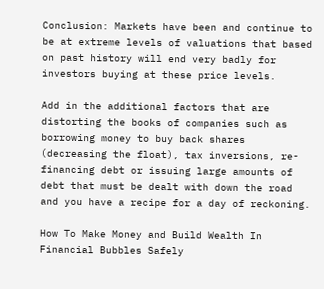Conclusion: Markets have been and continue to be at extreme levels of valuations that based on past history will end very badly for investors buying at these price levels.

Add in the additional factors that are distorting the books of companies such as borrowing money to buy back shares (decreasing the float), tax inversions, re-financing debt or issuing large amounts of debt that must be dealt with down the road and you have a recipe for a day of reckoning.

How To Make Money and Build Wealth In Financial Bubbles Safely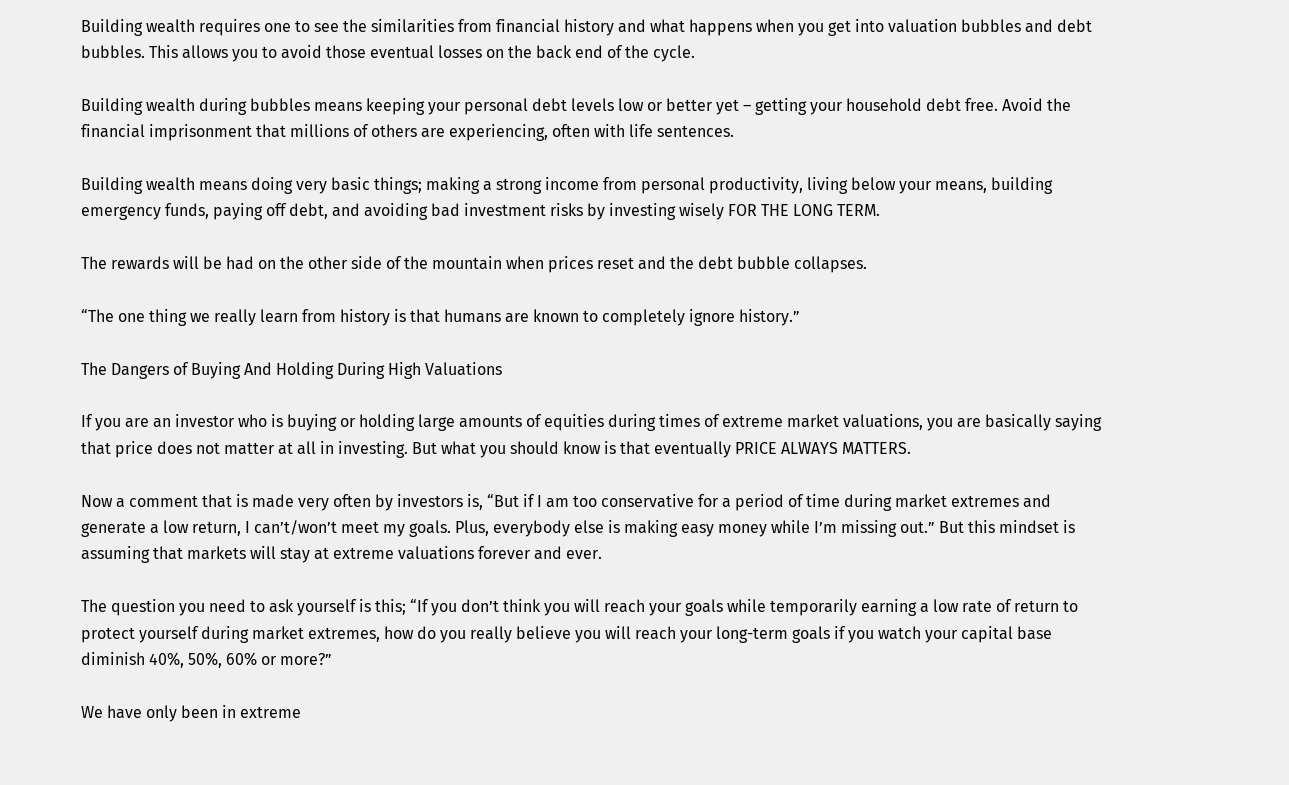Building wealth requires one to see the similarities from financial history and what happens when you get into valuation bubbles and debt bubbles. This allows you to avoid those eventual losses on the back end of the cycle.

Building wealth during bubbles means keeping your personal debt levels low or better yet – getting your household debt free. Avoid the financial imprisonment that millions of others are experiencing, often with life sentences.

Building wealth means doing very basic things; making a strong income from personal productivity, living below your means, building emergency funds, paying off debt, and avoiding bad investment risks by investing wisely FOR THE LONG TERM.

The rewards will be had on the other side of the mountain when prices reset and the debt bubble collapses.

“The one thing we really learn from history is that humans are known to completely ignore history.”

The Dangers of Buying And Holding During High Valuations

If you are an investor who is buying or holding large amounts of equities during times of extreme market valuations, you are basically saying that price does not matter at all in investing. But what you should know is that eventually PRICE ALWAYS MATTERS.

Now a comment that is made very often by investors is, “But if I am too conservative for a period of time during market extremes and generate a low return, I can’t/won’t meet my goals. Plus, everybody else is making easy money while I’m missing out.” But this mindset is assuming that markets will stay at extreme valuations forever and ever.

The question you need to ask yourself is this; “If you don’t think you will reach your goals while temporarily earning a low rate of return to protect yourself during market extremes, how do you really believe you will reach your long-term goals if you watch your capital base diminish 40%, 50%, 60% or more?”

We have only been in extreme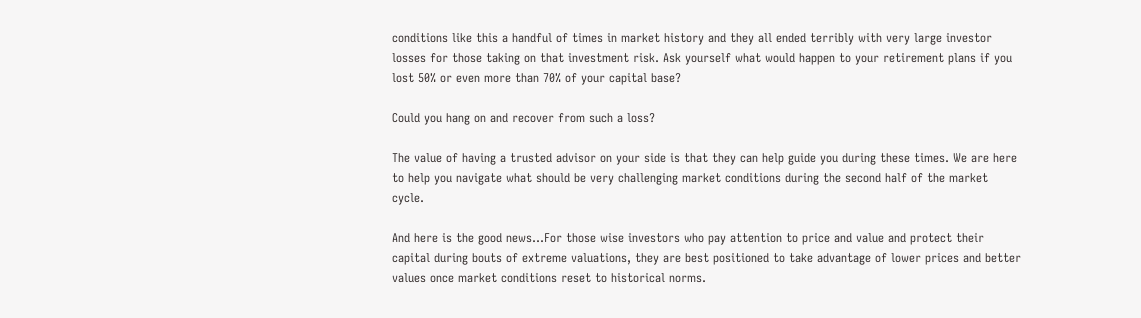conditions like this a handful of times in market history and they all ended terribly with very large investor losses for those taking on that investment risk. Ask yourself what would happen to your retirement plans if you lost 50% or even more than 70% of your capital base?

Could you hang on and recover from such a loss?

The value of having a trusted advisor on your side is that they can help guide you during these times. We are here to help you navigate what should be very challenging market conditions during the second half of the market cycle.

And here is the good news…For those wise investors who pay attention to price and value and protect their capital during bouts of extreme valuations, they are best positioned to take advantage of lower prices and better values once market conditions reset to historical norms.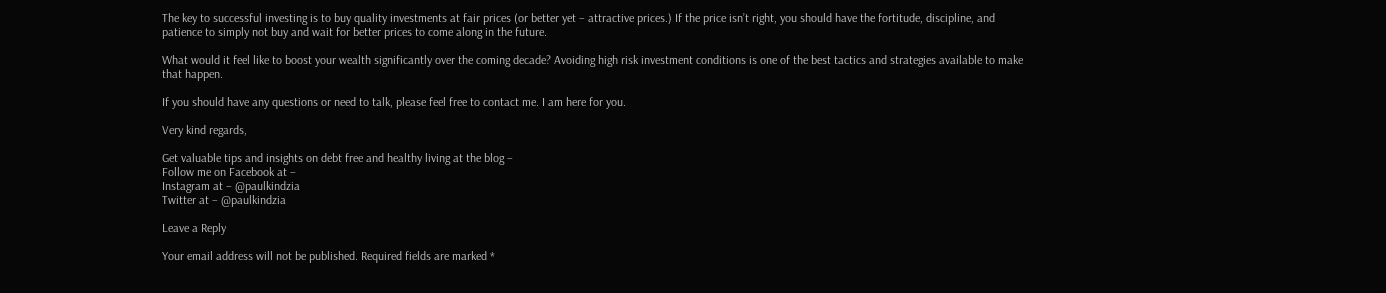The key to successful investing is to buy quality investments at fair prices (or better yet – attractive prices.) If the price isn’t right, you should have the fortitude, discipline, and patience to simply not buy and wait for better prices to come along in the future.

What would it feel like to boost your wealth significantly over the coming decade? Avoiding high risk investment conditions is one of the best tactics and strategies available to make that happen.

If you should have any questions or need to talk, please feel free to contact me. I am here for you.

Very kind regards,

Get valuable tips and insights on debt free and healthy living at the blog –
Follow me on Facebook at –
Instagram at – @paulkindzia
Twitter at – @paulkindzia

Leave a Reply

Your email address will not be published. Required fields are marked *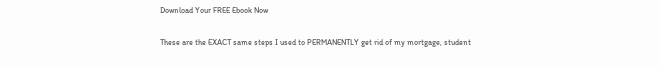Download Your FREE Ebook Now

These are the EXACT same steps I used to PERMANENTLY get rid of my mortgage, student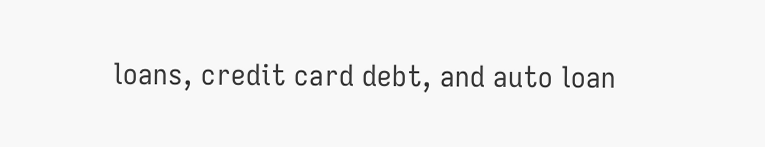loans, credit card debt, and auto loan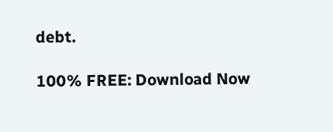debt.

100% FREE: Download Now